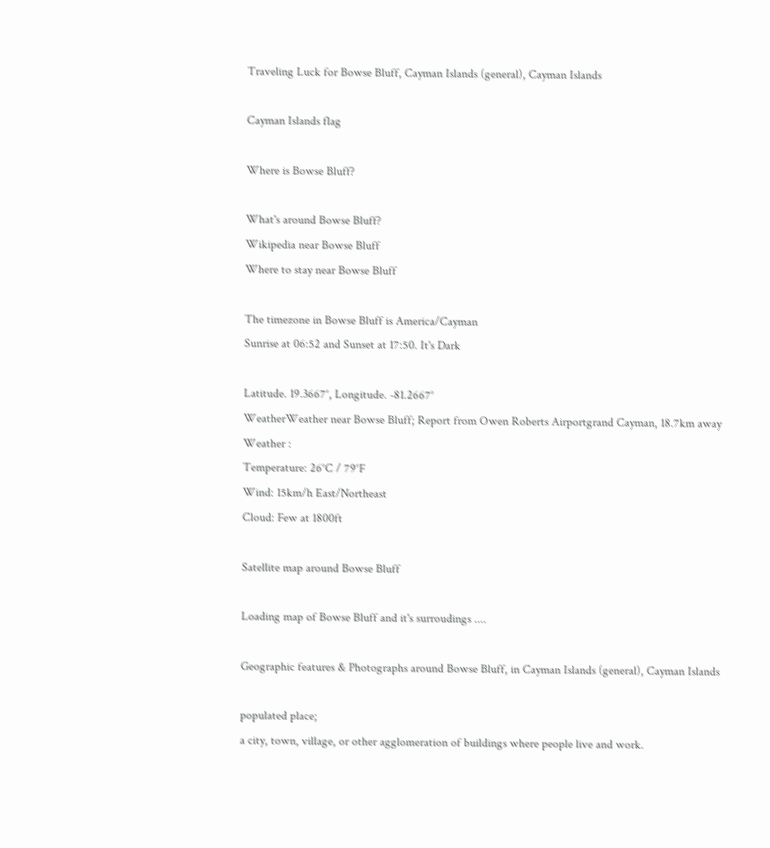Traveling Luck for Bowse Bluff, Cayman Islands (general), Cayman Islands

Cayman Islands flag

Where is Bowse Bluff?

What's around Bowse Bluff?
Wikipedia near Bowse Bluff
Where to stay near Bowse Bluff

The timezone in Bowse Bluff is America/Cayman
Sunrise at 06:52 and Sunset at 17:50. It's Dark

Latitude. 19.3667°, Longitude. -81.2667°
WeatherWeather near Bowse Bluff; Report from Owen Roberts Airportgrand Cayman, 18.7km away
Weather :
Temperature: 26°C / 79°F
Wind: 15km/h East/Northeast
Cloud: Few at 1800ft

Satellite map around Bowse Bluff

Loading map of Bowse Bluff and it's surroudings ....

Geographic features & Photographs around Bowse Bluff, in Cayman Islands (general), Cayman Islands

populated place;
a city, town, village, or other agglomeration of buildings where people live and work.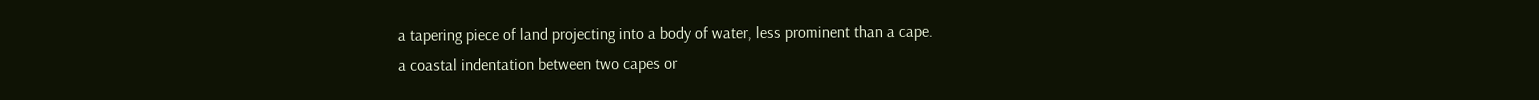a tapering piece of land projecting into a body of water, less prominent than a cape.
a coastal indentation between two capes or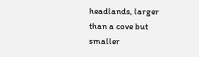headlands, larger than a cove but smaller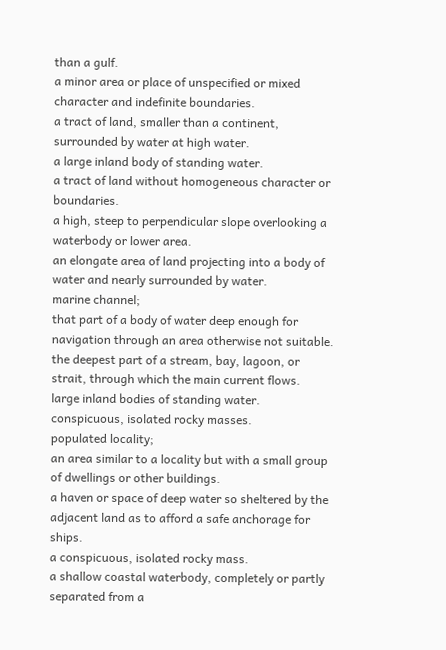than a gulf.
a minor area or place of unspecified or mixed character and indefinite boundaries.
a tract of land, smaller than a continent, surrounded by water at high water.
a large inland body of standing water.
a tract of land without homogeneous character or boundaries.
a high, steep to perpendicular slope overlooking a waterbody or lower area.
an elongate area of land projecting into a body of water and nearly surrounded by water.
marine channel;
that part of a body of water deep enough for navigation through an area otherwise not suitable.
the deepest part of a stream, bay, lagoon, or strait, through which the main current flows.
large inland bodies of standing water.
conspicuous, isolated rocky masses.
populated locality;
an area similar to a locality but with a small group of dwellings or other buildings.
a haven or space of deep water so sheltered by the adjacent land as to afford a safe anchorage for ships.
a conspicuous, isolated rocky mass.
a shallow coastal waterbody, completely or partly separated from a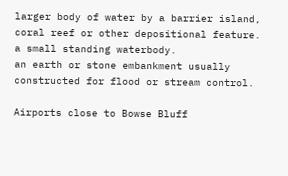larger body of water by a barrier island, coral reef or other depositional feature.
a small standing waterbody.
an earth or stone embankment usually constructed for flood or stream control.

Airports close to Bowse Bluff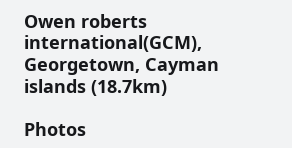Owen roberts international(GCM), Georgetown, Cayman islands (18.7km)

Photos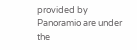provided by Panoramio are under the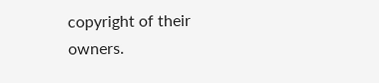copyright of their owners.